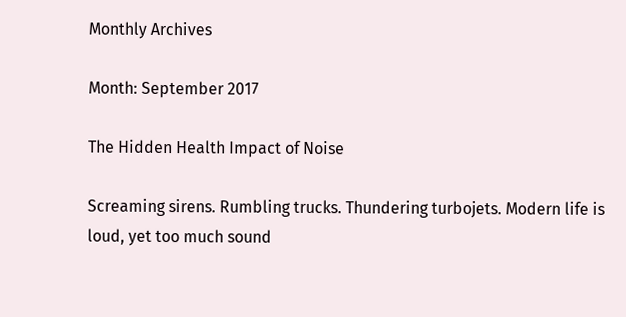Monthly Archives

Month: September 2017

The Hidden Health Impact of Noise

Screaming sirens. Rumbling trucks. Thundering turbojets. Modern life is loud, yet too much sound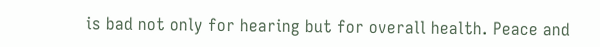is bad not only for hearing but for overall health. Peace and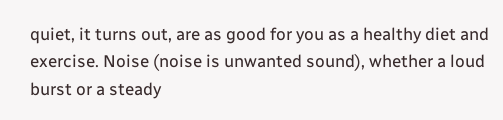quiet, it turns out, are as good for you as a healthy diet and exercise. Noise (noise is unwanted sound), whether a loud burst or a steady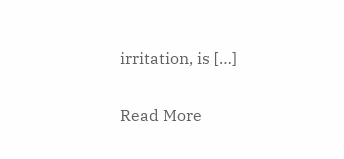irritation, is […]

Read More